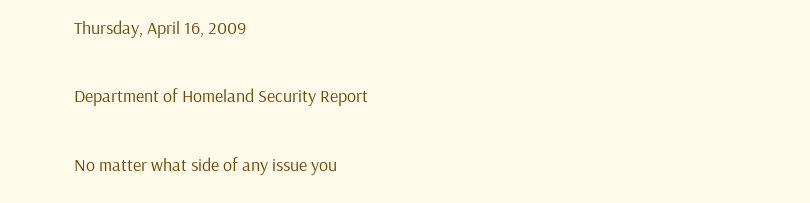Thursday, April 16, 2009

Department of Homeland Security Report

No matter what side of any issue you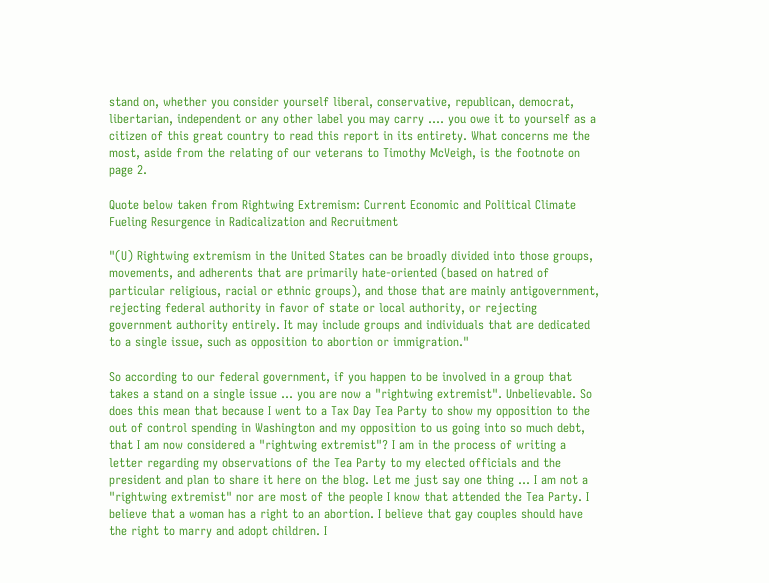stand on, whether you consider yourself liberal, conservative, republican, democrat, libertarian, independent or any other label you may carry .... you owe it to yourself as a citizen of this great country to read this report in its entirety. What concerns me the most, aside from the relating of our veterans to Timothy McVeigh, is the footnote on page 2.

Quote below taken from Rightwing Extremism: Current Economic and Political Climate Fueling Resurgence in Radicalization and Recruitment

"(U) Rightwing extremism in the United States can be broadly divided into those groups, movements, and adherents that are primarily hate-oriented (based on hatred of particular religious, racial or ethnic groups), and those that are mainly antigovernment, rejecting federal authority in favor of state or local authority, or rejecting government authority entirely. It may include groups and individuals that are dedicated to a single issue, such as opposition to abortion or immigration."

So according to our federal government, if you happen to be involved in a group that takes a stand on a single issue ... you are now a "rightwing extremist". Unbelievable. So does this mean that because I went to a Tax Day Tea Party to show my opposition to the out of control spending in Washington and my opposition to us going into so much debt, that I am now considered a "rightwing extremist"? I am in the process of writing a letter regarding my observations of the Tea Party to my elected officials and the president and plan to share it here on the blog. Let me just say one thing ... I am not a "rightwing extremist" nor are most of the people I know that attended the Tea Party. I believe that a woman has a right to an abortion. I believe that gay couples should have the right to marry and adopt children. I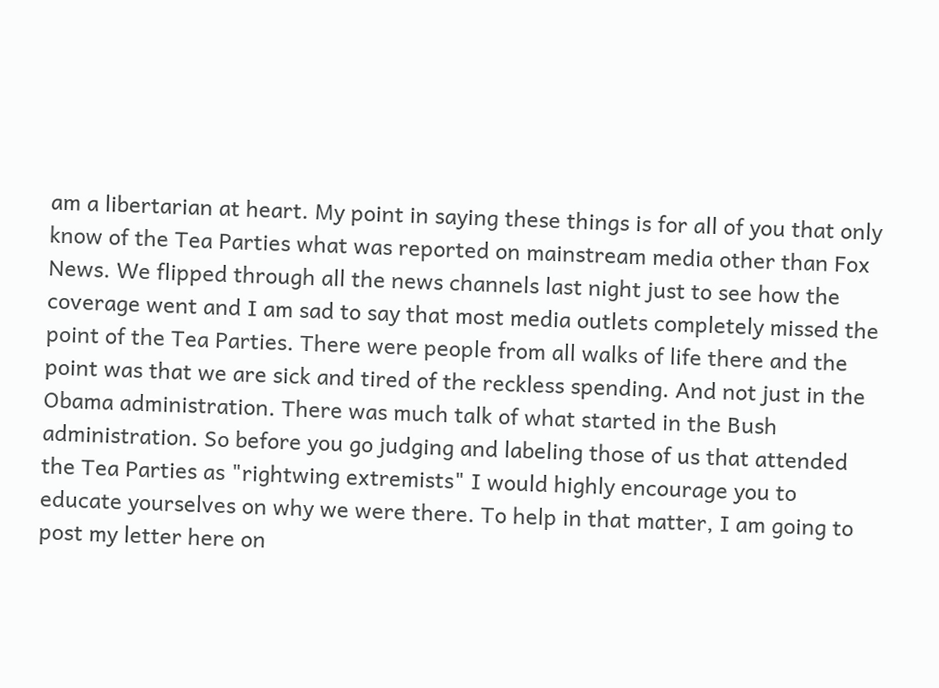am a libertarian at heart. My point in saying these things is for all of you that only know of the Tea Parties what was reported on mainstream media other than Fox News. We flipped through all the news channels last night just to see how the coverage went and I am sad to say that most media outlets completely missed the point of the Tea Parties. There were people from all walks of life there and the point was that we are sick and tired of the reckless spending. And not just in the Obama administration. There was much talk of what started in the Bush administration. So before you go judging and labeling those of us that attended the Tea Parties as "rightwing extremists" I would highly encourage you to educate yourselves on why we were there. To help in that matter, I am going to post my letter here on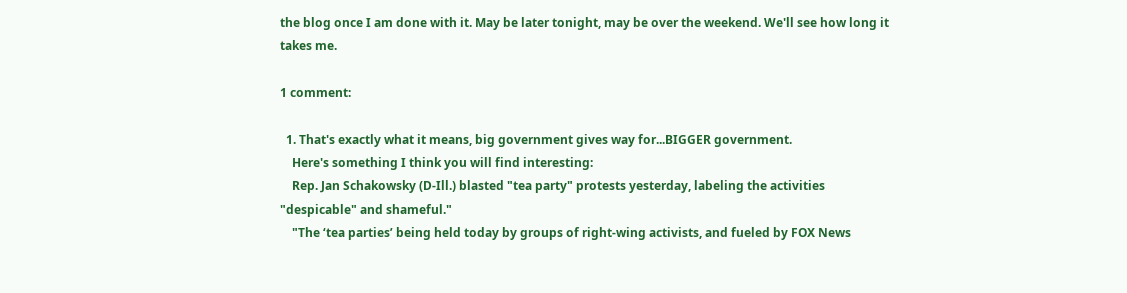the blog once I am done with it. May be later tonight, may be over the weekend. We'll see how long it takes me.

1 comment:

  1. That's exactly what it means, big government gives way for...BIGGER government.
    Here's something I think you will find interesting:
    Rep. Jan Schakowsky (D-Ill.) blasted "tea party" protests yesterday, labeling the activities "despicable" and shameful."
    "The ‘tea parties’ being held today by groups of right-wing activists, and fueled by FOX News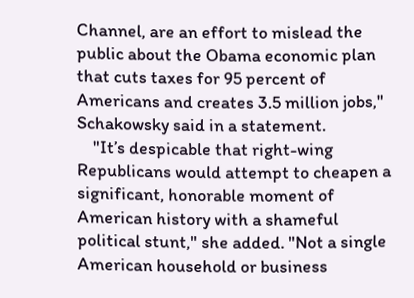Channel, are an effort to mislead the public about the Obama economic plan that cuts taxes for 95 percent of Americans and creates 3.5 million jobs," Schakowsky said in a statement.
    "It’s despicable that right-wing Republicans would attempt to cheapen a significant, honorable moment of American history with a shameful political stunt," she added. "Not a single American household or business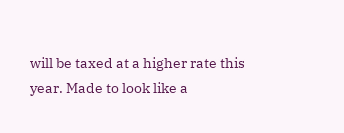will be taxed at a higher rate this year. Made to look like a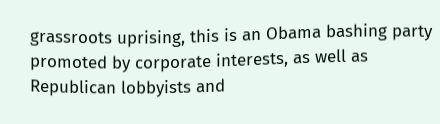grassroots uprising, this is an Obama bashing party promoted by corporate interests, as well as Republican lobbyists and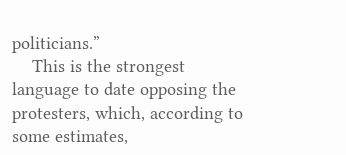politicians.”
    This is the strongest language to date opposing the protesters, which, according to some estimates,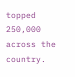topped 250,000 across the country.